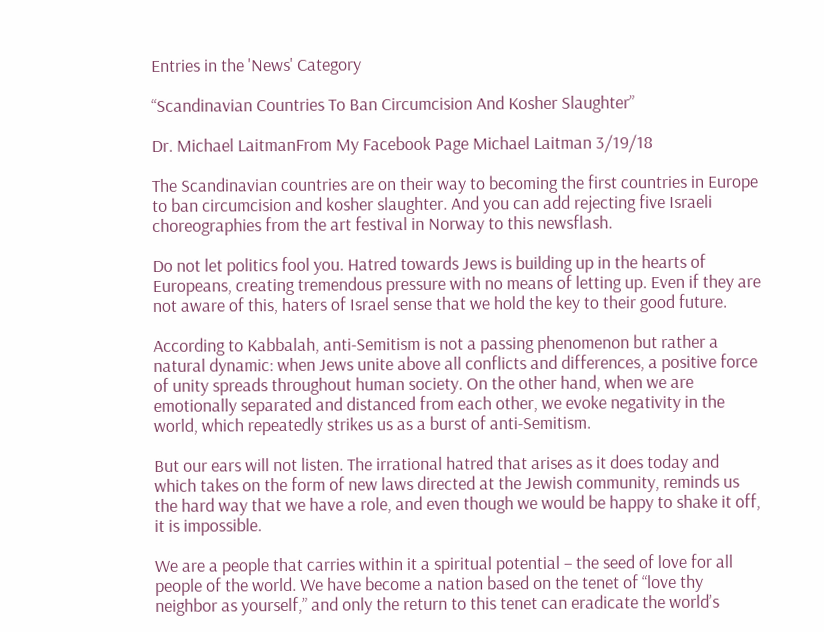Entries in the 'News' Category

“Scandinavian Countries To Ban Circumcision And Kosher Slaughter”

Dr. Michael LaitmanFrom My Facebook Page Michael Laitman 3/19/18

The Scandinavian countries are on their way to becoming the first countries in Europe to ban circumcision and kosher slaughter. And you can add rejecting five Israeli choreographies from the art festival in Norway to this newsflash.

Do not let politics fool you. Hatred towards Jews is building up in the hearts of Europeans, creating tremendous pressure with no means of letting up. Even if they are not aware of this, haters of Israel sense that we hold the key to their good future.

According to Kabbalah, anti-Semitism is not a passing phenomenon but rather a natural dynamic: when Jews unite above all conflicts and differences, a positive force of unity spreads throughout human society. On the other hand, when we are emotionally separated and distanced from each other, we evoke negativity in the world, which repeatedly strikes us as a burst of anti-Semitism.

But our ears will not listen. The irrational hatred that arises as it does today and which takes on the form of new laws directed at the Jewish community, reminds us the hard way that we have a role, and even though we would be happy to shake it off, it is impossible.

We are a people that carries within it a spiritual potential – the seed of love for all people of the world. We have become a nation based on the tenet of “love thy neighbor as yourself,” and only the return to this tenet can eradicate the world’s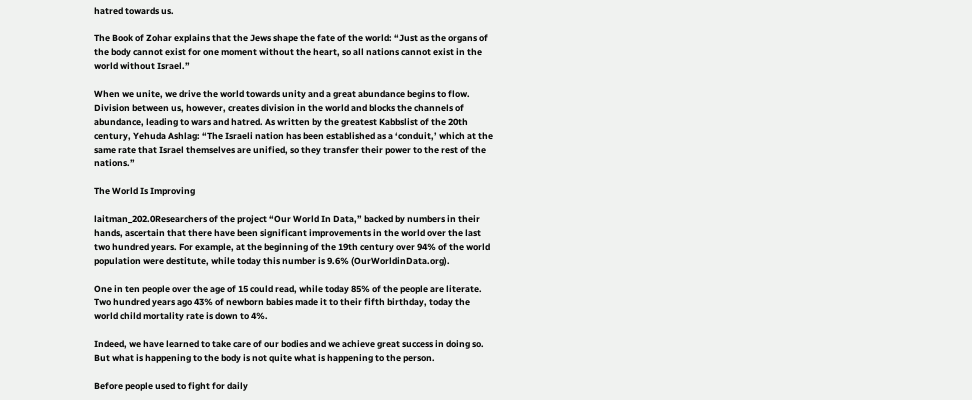hatred towards us.

The Book of Zohar explains that the Jews shape the fate of the world: “Just as the organs of the body cannot exist for one moment without the heart, so all nations cannot exist in the world without Israel.”

When we unite, we drive the world towards unity and a great abundance begins to flow. Division between us, however, creates division in the world and blocks the channels of abundance, leading to wars and hatred. As written by the greatest Kabbslist of the 20th century, Yehuda Ashlag: “The Israeli nation has been established as a ‘conduit,’ which at the same rate that Israel themselves are unified, so they transfer their power to the rest of the nations.”

The World Is Improving

laitman_202.0Researchers of the project “Our World In Data,” backed by numbers in their hands, ascertain that there have been significant improvements in the world over the last two hundred years. For example, at the beginning of the 19th century over 94% of the world population were destitute, while today this number is 9.6% (OurWorldinData.org).

One in ten people over the age of 15 could read, while today 85% of the people are literate. Two hundred years ago 43% of newborn babies made it to their fifth birthday, today the world child mortality rate is down to 4%.

Indeed, we have learned to take care of our bodies and we achieve great success in doing so. But what is happening to the body is not quite what is happening to the person.

Before people used to fight for daily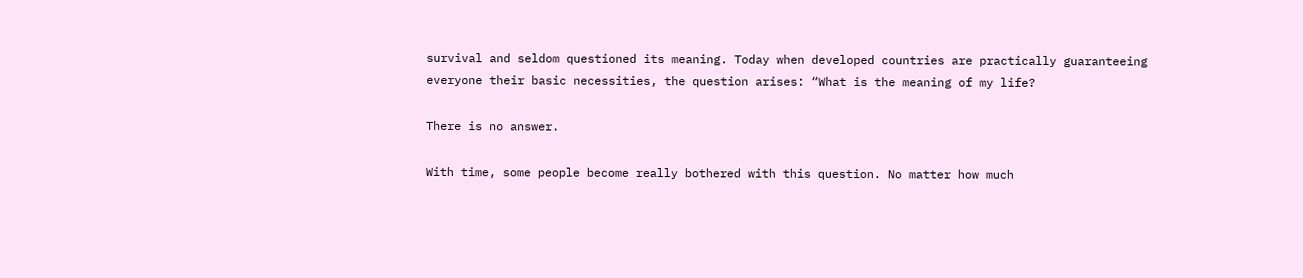survival and seldom questioned its meaning. Today when developed countries are practically guaranteeing everyone their basic necessities, the question arises: “What is the meaning of my life?

There is no answer.

With time, some people become really bothered with this question. No matter how much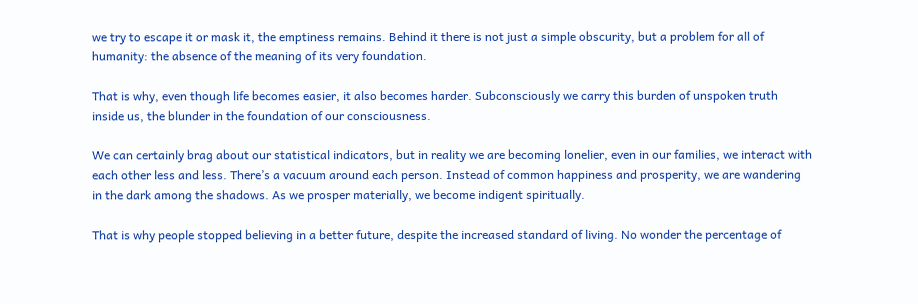we try to escape it or mask it, the emptiness remains. Behind it there is not just a simple obscurity, but a problem for all of humanity: the absence of the meaning of its very foundation.

That is why, even though life becomes easier, it also becomes harder. Subconsciously we carry this burden of unspoken truth inside us, the blunder in the foundation of our consciousness.

We can certainly brag about our statistical indicators, but in reality we are becoming lonelier, even in our families, we interact with each other less and less. There’s a vacuum around each person. Instead of common happiness and prosperity, we are wandering in the dark among the shadows. As we prosper materially, we become indigent spiritually.

That is why people stopped believing in a better future, despite the increased standard of living. No wonder the percentage of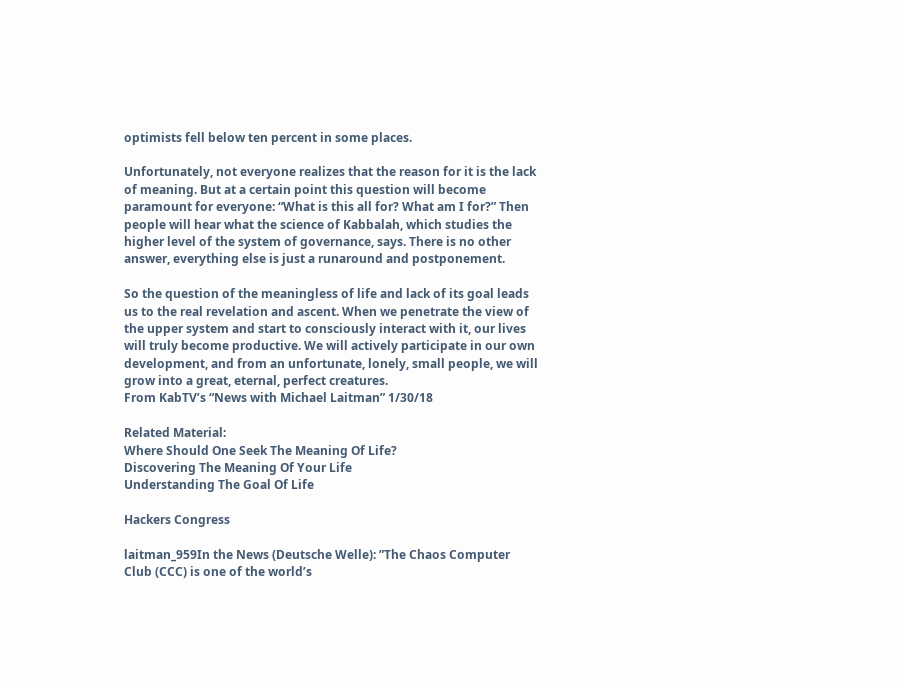optimists fell below ten percent in some places.

Unfortunately, not everyone realizes that the reason for it is the lack of meaning. But at a certain point this question will become paramount for everyone: “What is this all for? What am I for?” Then people will hear what the science of Kabbalah, which studies the higher level of the system of governance, says. There is no other answer, everything else is just a runaround and postponement.

So the question of the meaningless of life and lack of its goal leads us to the real revelation and ascent. When we penetrate the view of the upper system and start to consciously interact with it, our lives will truly become productive. We will actively participate in our own development, and from an unfortunate, lonely, small people, we will grow into a great, eternal, perfect creatures.
From KabTV’s “News with Michael Laitman” 1/30/18

Related Material:
Where Should One Seek The Meaning Of Life?
Discovering The Meaning Of Your Life
Understanding The Goal Of Life

Hackers Congress

laitman_959In the News (Deutsche Welle): ”The Chaos Computer Club (CCC) is one of the world’s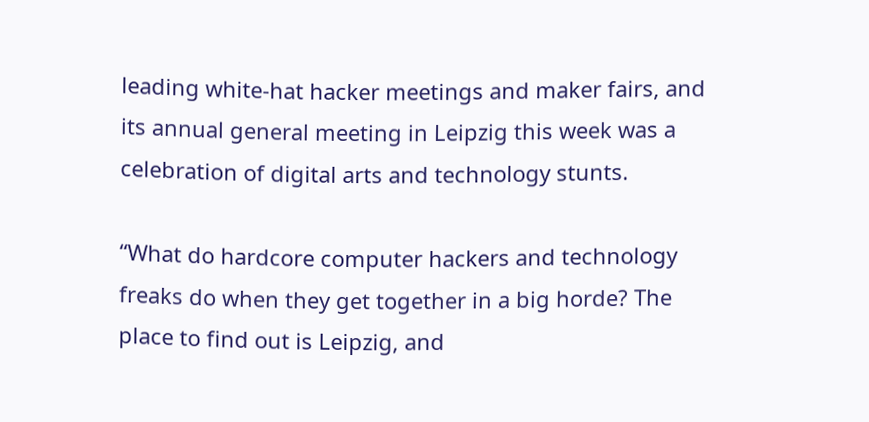leading white-hat hacker meetings and maker fairs, and its annual general meeting in Leipzig this week was a celebration of digital arts and technology stunts.

“What do hardcore computer hackers and technology freaks do when they get together in a big horde? The place to find out is Leipzig, and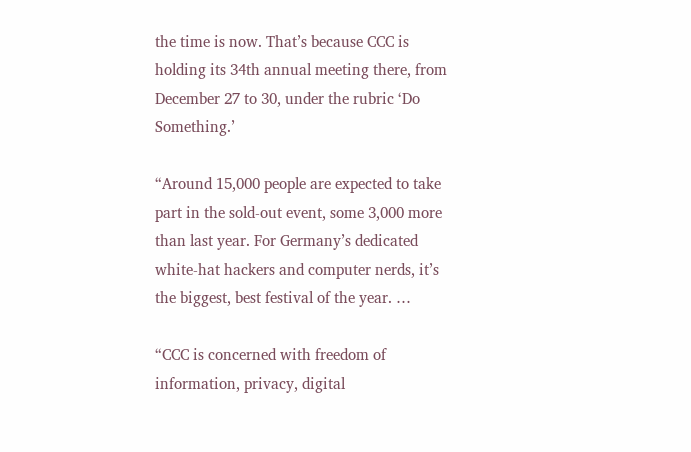the time is now. That’s because CCC is holding its 34th annual meeting there, from December 27 to 30, under the rubric ‘Do Something.’

“Around 15,000 people are expected to take part in the sold-out event, some 3,000 more than last year. For Germany’s dedicated white-hat hackers and computer nerds, it’s the biggest, best festival of the year. …

“CCC is concerned with freedom of information, privacy, digital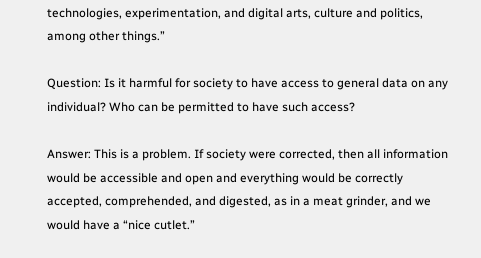technologies, experimentation, and digital arts, culture and politics, among other things.”

Question: Is it harmful for society to have access to general data on any individual? Who can be permitted to have such access?

Answer: This is a problem. If society were corrected, then all information would be accessible and open and everything would be correctly accepted, comprehended, and digested, as in a meat grinder, and we would have a “nice cutlet.”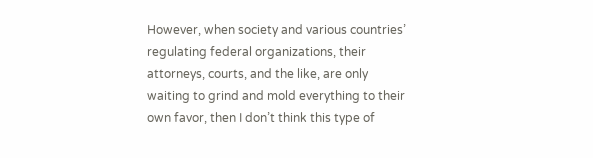However, when society and various countries’ regulating federal organizations, their attorneys, courts, and the like, are only waiting to grind and mold everything to their own favor, then I don’t think this type of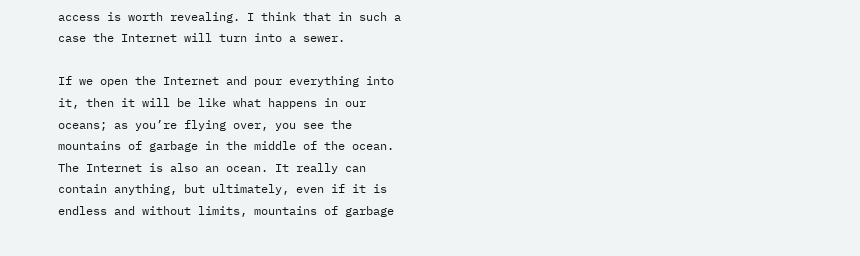access is worth revealing. I think that in such a case the Internet will turn into a sewer.

If we open the Internet and pour everything into it, then it will be like what happens in our oceans; as you’re flying over, you see the mountains of garbage in the middle of the ocean. The Internet is also an ocean. It really can contain anything, but ultimately, even if it is endless and without limits, mountains of garbage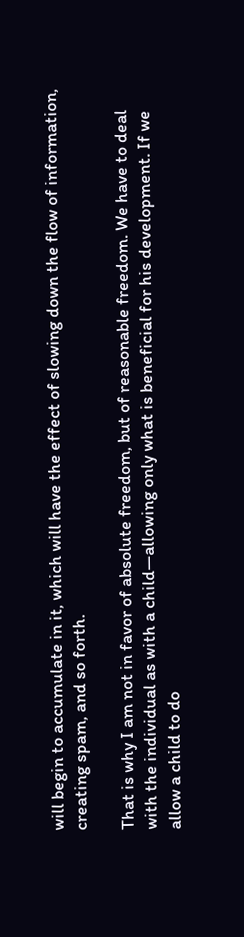will begin to accumulate in it, which will have the effect of slowing down the flow of information, creating spam, and so forth.

That is why I am not in favor of absolute freedom, but of reasonable freedom. We have to deal with the individual as with a child—allowing only what is beneficial for his development. If we allow a child to do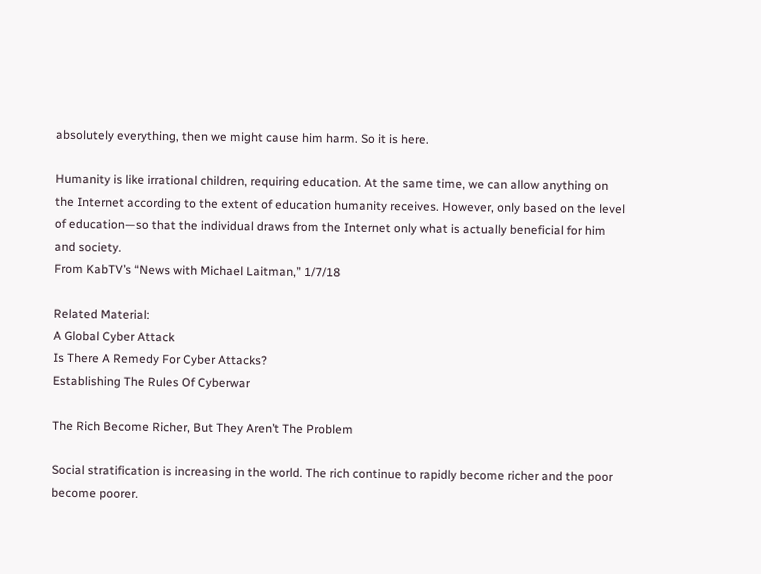absolutely everything, then we might cause him harm. So it is here.

Humanity is like irrational children, requiring education. At the same time, we can allow anything on the Internet according to the extent of education humanity receives. However, only based on the level of education—so that the individual draws from the Internet only what is actually beneficial for him and society.
From KabTV’s “News with Michael Laitman,” 1/7/18

Related Material:
A Global Cyber Attack
Is There A Remedy For Cyber Attacks?
Establishing The Rules Of Cyberwar

The Rich Become Richer, But They Aren’t The Problem

Social stratification is increasing in the world. The rich continue to rapidly become richer and the poor become poorer.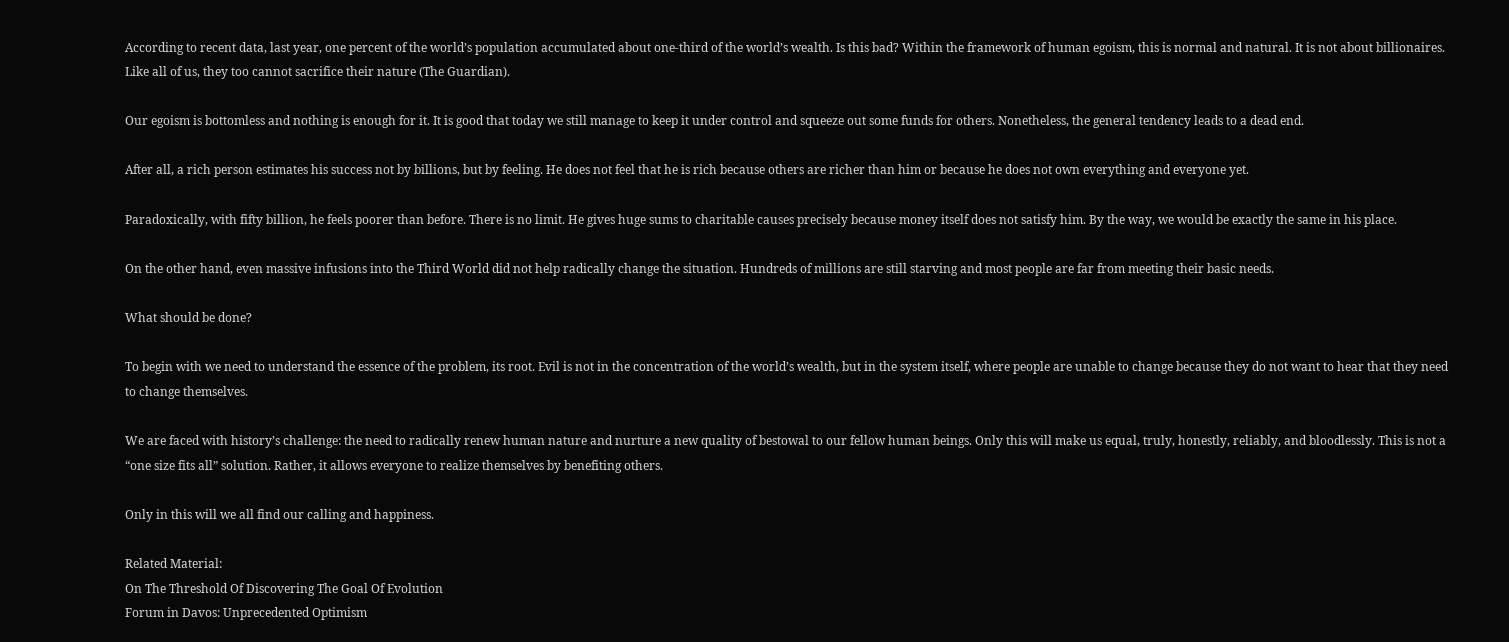According to recent data, last year, one percent of the world’s population accumulated about one-third of the world’s wealth. Is this bad? Within the framework of human egoism, this is normal and natural. It is not about billionaires. Like all of us, they too cannot sacrifice their nature (The Guardian).

Our egoism is bottomless and nothing is enough for it. It is good that today we still manage to keep it under control and squeeze out some funds for others. Nonetheless, the general tendency leads to a dead end.

After all, a rich person estimates his success not by billions, but by feeling. He does not feel that he is rich because others are richer than him or because he does not own everything and everyone yet.

Paradoxically, with fifty billion, he feels poorer than before. There is no limit. He gives huge sums to charitable causes precisely because money itself does not satisfy him. By the way, we would be exactly the same in his place.

On the other hand, even massive infusions into the Third World did not help radically change the situation. Hundreds of millions are still starving and most people are far from meeting their basic needs.

What should be done?

To begin with we need to understand the essence of the problem, its root. Evil is not in the concentration of the world’s wealth, but in the system itself, where people are unable to change because they do not want to hear that they need to change themselves.

We are faced with history’s challenge: the need to radically renew human nature and nurture a new quality of bestowal to our fellow human beings. Only this will make us equal, truly, honestly, reliably, and bloodlessly. This is not a “one size fits all” solution. Rather, it allows everyone to realize themselves by benefiting others.

Only in this will we all find our calling and happiness.

Related Material:
On The Threshold Of Discovering The Goal Of Evolution
Forum in Davos: Unprecedented Optimism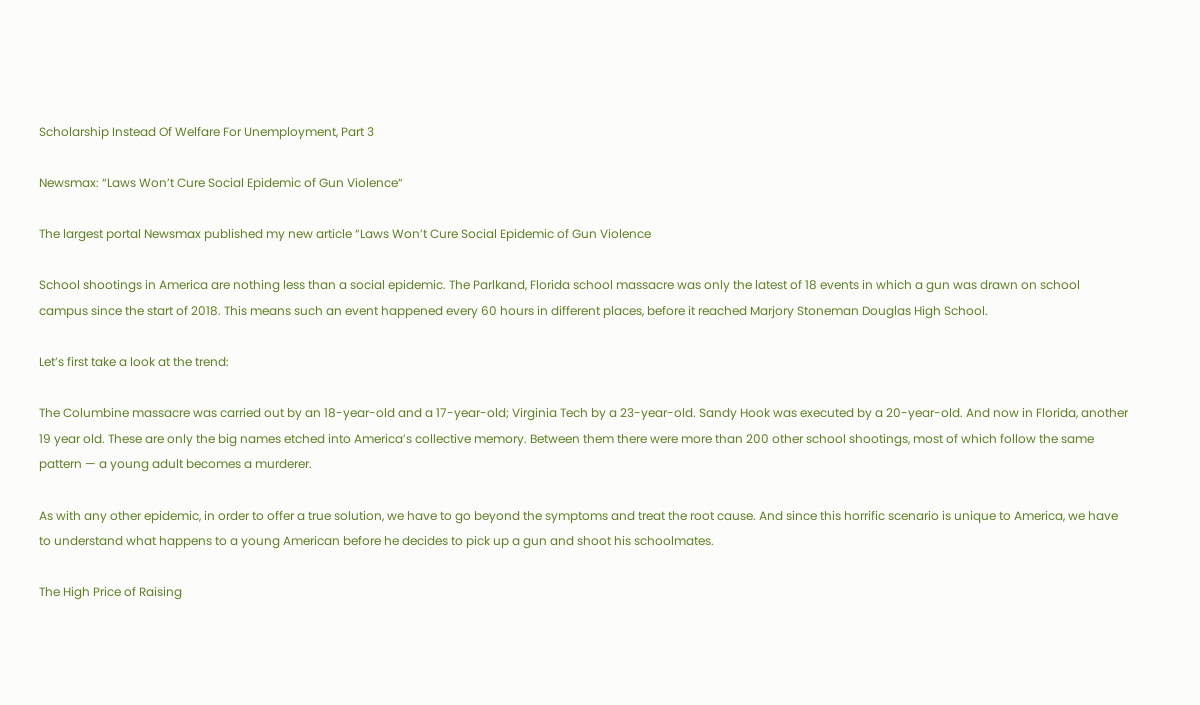Scholarship Instead Of Welfare For Unemployment, Part 3

Newsmax: “Laws Won’t Cure Social Epidemic of Gun Violence“

The largest portal Newsmax published my new article “Laws Won’t Cure Social Epidemic of Gun Violence

School shootings in America are nothing less than a social epidemic. The Parlkand, Florida school massacre was only the latest of 18 events in which a gun was drawn on school campus since the start of 2018. This means such an event happened every 60 hours in different places, before it reached Marjory Stoneman Douglas High School.

Let’s first take a look at the trend:

The Columbine massacre was carried out by an 18-year-old and a 17-year-old; Virginia Tech by a 23-year-old. Sandy Hook was executed by a 20-year-old. And now in Florida, another 19 year old. These are only the big names etched into America’s collective memory. Between them there were more than 200 other school shootings, most of which follow the same pattern — a young adult becomes a murderer.

As with any other epidemic, in order to offer a true solution, we have to go beyond the symptoms and treat the root cause. And since this horrific scenario is unique to America, we have to understand what happens to a young American before he decides to pick up a gun and shoot his schoolmates.

The High Price of Raising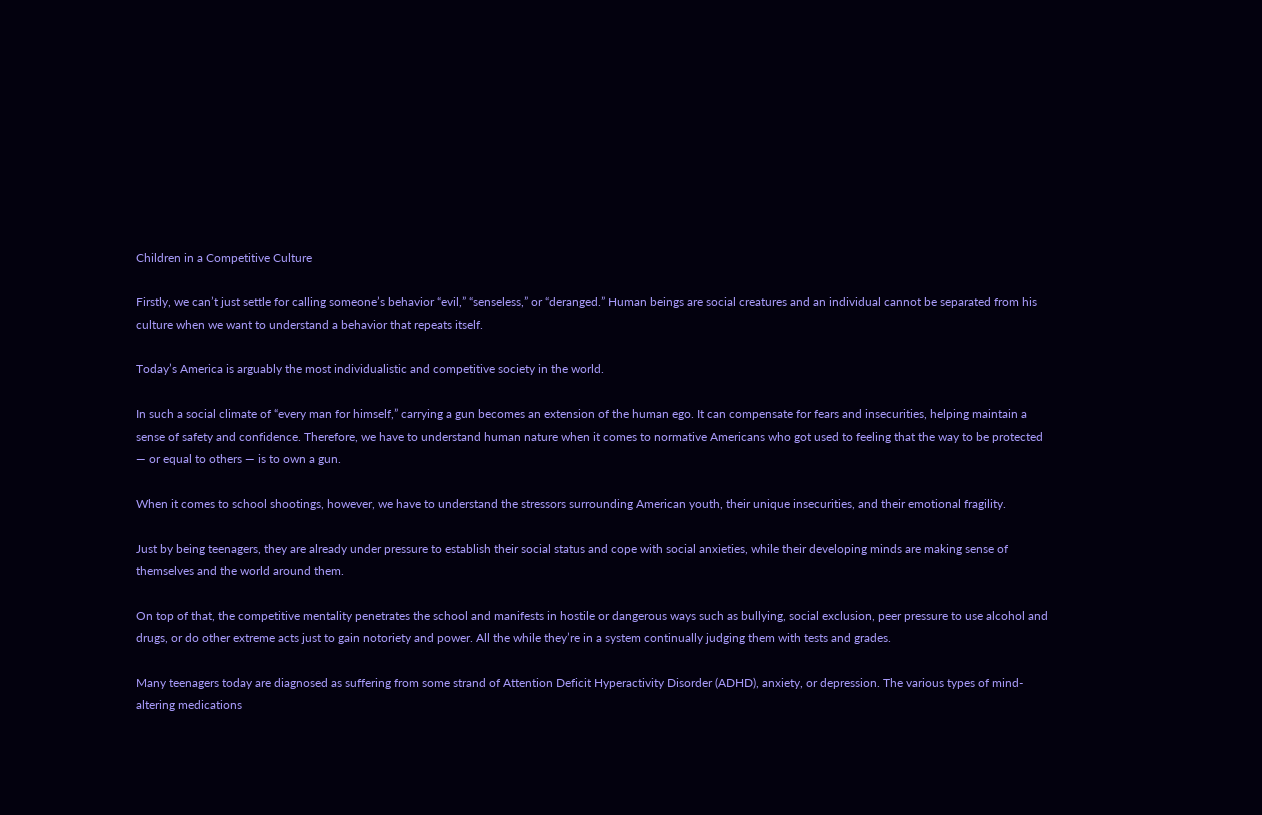Children in a Competitive Culture

Firstly, we can’t just settle for calling someone’s behavior “evil,” “senseless,” or “deranged.” Human beings are social creatures and an individual cannot be separated from his culture when we want to understand a behavior that repeats itself.

Today’s America is arguably the most individualistic and competitive society in the world.

In such a social climate of “every man for himself,” carrying a gun becomes an extension of the human ego. It can compensate for fears and insecurities, helping maintain a sense of safety and confidence. Therefore, we have to understand human nature when it comes to normative Americans who got used to feeling that the way to be protected — or equal to others — is to own a gun.

When it comes to school shootings, however, we have to understand the stressors surrounding American youth, their unique insecurities, and their emotional fragility.

Just by being teenagers, they are already under pressure to establish their social status and cope with social anxieties, while their developing minds are making sense of themselves and the world around them.

On top of that, the competitive mentality penetrates the school and manifests in hostile or dangerous ways such as bullying, social exclusion, peer pressure to use alcohol and drugs, or do other extreme acts just to gain notoriety and power. All the while they’re in a system continually judging them with tests and grades.

Many teenagers today are diagnosed as suffering from some strand of Attention Deficit Hyperactivity Disorder (ADHD), anxiety, or depression. The various types of mind-altering medications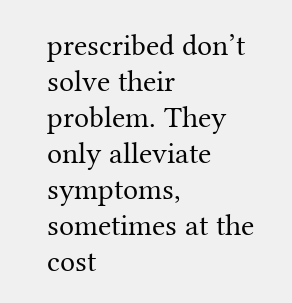prescribed don’t solve their problem. They only alleviate symptoms, sometimes at the cost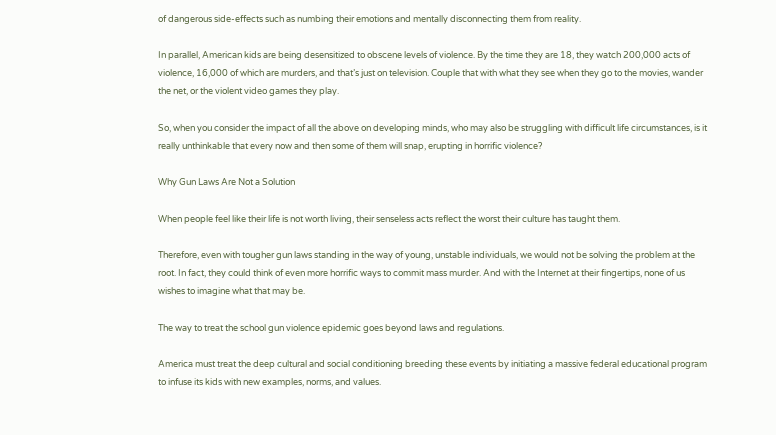of dangerous side-effects such as numbing their emotions and mentally disconnecting them from reality.

In parallel, American kids are being desensitized to obscene levels of violence. By the time they are 18, they watch 200,000 acts of violence, 16,000 of which are murders, and that’s just on television. Couple that with what they see when they go to the movies, wander the net, or the violent video games they play.

So, when you consider the impact of all the above on developing minds, who may also be struggling with difficult life circumstances, is it really unthinkable that every now and then some of them will snap, erupting in horrific violence?

Why Gun Laws Are Not a Solution

When people feel like their life is not worth living, their senseless acts reflect the worst their culture has taught them.

Therefore, even with tougher gun laws standing in the way of young, unstable individuals, we would not be solving the problem at the root. In fact, they could think of even more horrific ways to commit mass murder. And with the Internet at their fingertips, none of us wishes to imagine what that may be.

The way to treat the school gun violence epidemic goes beyond laws and regulations.

America must treat the deep cultural and social conditioning breeding these events by initiating a massive federal educational program to infuse its kids with new examples, norms, and values.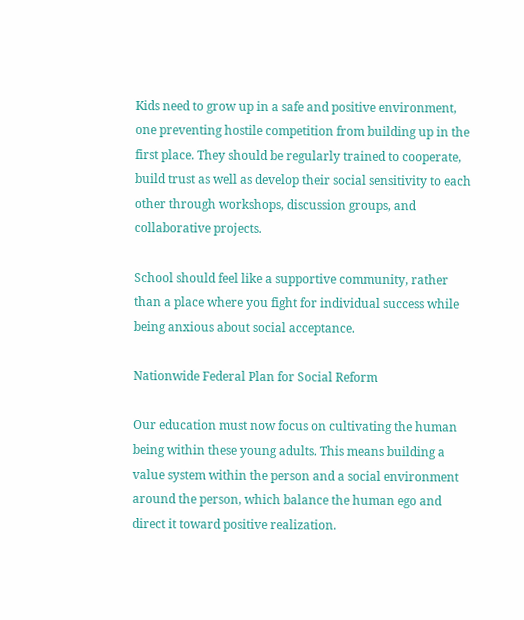Kids need to grow up in a safe and positive environment, one preventing hostile competition from building up in the first place. They should be regularly trained to cooperate, build trust as well as develop their social sensitivity to each other through workshops, discussion groups, and collaborative projects.

School should feel like a supportive community, rather than a place where you fight for individual success while being anxious about social acceptance.

Nationwide Federal Plan for Social Reform

Our education must now focus on cultivating the human being within these young adults. This means building a value system within the person and a social environment around the person, which balance the human ego and direct it toward positive realization.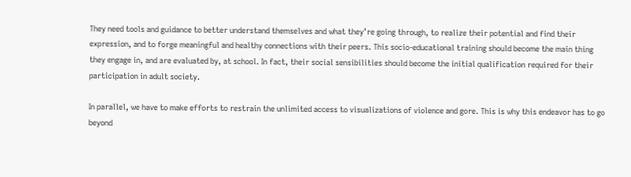They need tools and guidance to better understand themselves and what they’re going through, to realize their potential and find their expression, and to forge meaningful and healthy connections with their peers. This socio-educational training should become the main thing they engage in, and are evaluated by, at school. In fact, their social sensibilities should become the initial qualification required for their participation in adult society.

In parallel, we have to make efforts to restrain the unlimited access to visualizations of violence and gore. This is why this endeavor has to go beyond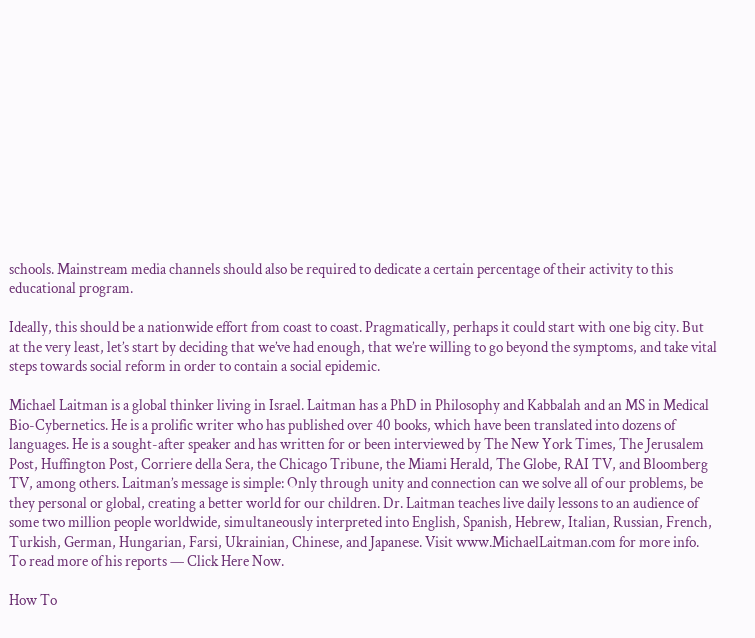schools. Mainstream media channels should also be required to dedicate a certain percentage of their activity to this educational program.

Ideally, this should be a nationwide effort from coast to coast. Pragmatically, perhaps it could start with one big city. But at the very least, let’s start by deciding that we’ve had enough, that we’re willing to go beyond the symptoms, and take vital steps towards social reform in order to contain a social epidemic.

Michael Laitman is a global thinker living in Israel. Laitman has a PhD in Philosophy and Kabbalah and an MS in Medical Bio-Cybernetics. He is a prolific writer who has published over 40 books, which have been translated into dozens of languages. He is a sought-after speaker and has written for or been interviewed by The New York Times, The Jerusalem Post, Huffington Post, Corriere della Sera, the Chicago Tribune, the Miami Herald, The Globe, RAI TV, and Bloomberg TV, among others. Laitman’s message is simple: Only through unity and connection can we solve all of our problems, be they personal or global, creating a better world for our children. Dr. Laitman teaches live daily lessons to an audience of some two million people worldwide, simultaneously interpreted into English, Spanish, Hebrew, Italian, Russian, French, Turkish, German, Hungarian, Farsi, Ukrainian, Chinese, and Japanese. Visit www.MichaelLaitman.com for more info. To read more of his reports — Click Here Now.

How To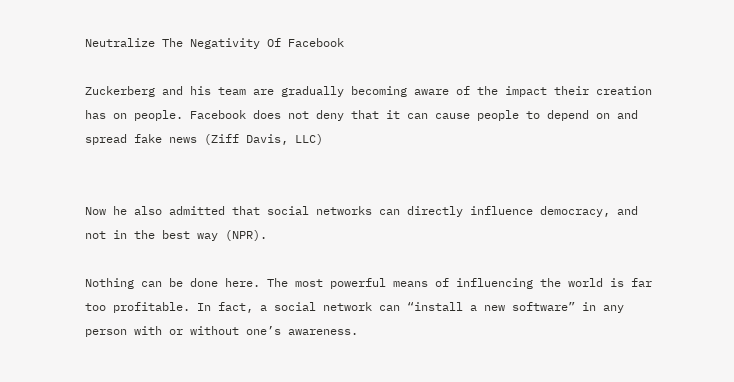Neutralize The Negativity Of Facebook

Zuckerberg and his team are gradually becoming aware of the impact their creation has on people. Facebook does not deny that it can cause people to depend on and spread fake news (Ziff Davis, LLC)


Now he also admitted that social networks can directly influence democracy, and not in the best way (NPR).

Nothing can be done here. The most powerful means of influencing the world is far too profitable. In fact, a social network can “install a new software” in any person with or without one’s awareness.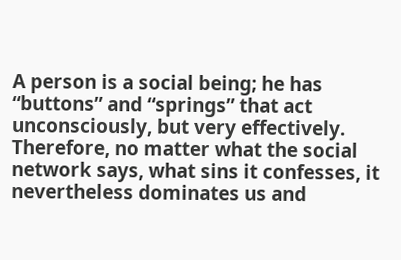A person is a social being; he has “buttons” and “springs” that act unconsciously, but very effectively. Therefore, no matter what the social network says, what sins it confesses, it nevertheless dominates us and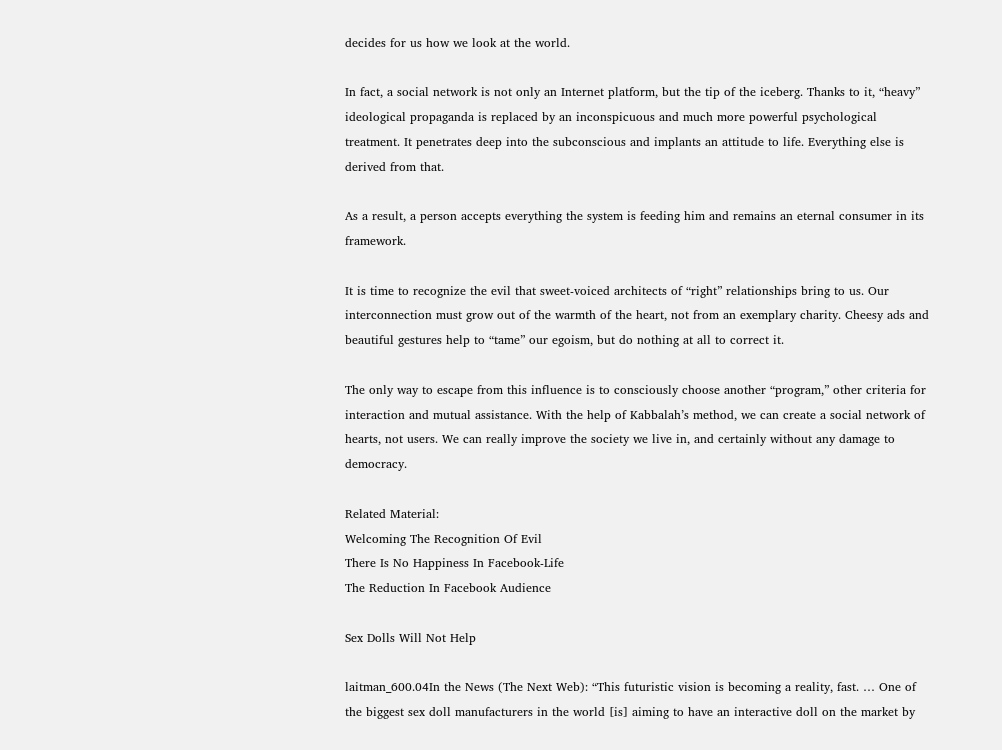decides for us how we look at the world.

In fact, a social network is not only an Internet platform, but the tip of the iceberg. Thanks to it, “heavy” ideological propaganda is replaced by an inconspicuous and much more powerful psychological treatment. It penetrates deep into the subconscious and implants an attitude to life. Everything else is derived from that.

As a result, a person accepts everything the system is feeding him and remains an eternal consumer in its framework.

It is time to recognize the evil that sweet-voiced architects of “right” relationships bring to us. Our interconnection must grow out of the warmth of the heart, not from an exemplary charity. Cheesy ads and beautiful gestures help to “tame” our egoism, but do nothing at all to correct it.

The only way to escape from this influence is to consciously choose another “program,” other criteria for interaction and mutual assistance. With the help of Kabbalah’s method, we can create a social network of hearts, not users. We can really improve the society we live in, and certainly without any damage to democracy.

Related Material:
Welcoming The Recognition Of Evil
There Is No Happiness In Facebook-Life
The Reduction In Facebook Audience

Sex Dolls Will Not Help

laitman_600.04In the News (The Next Web): “This futuristic vision is becoming a reality, fast. … One of the biggest sex doll manufacturers in the world [is] aiming to have an interactive doll on the market by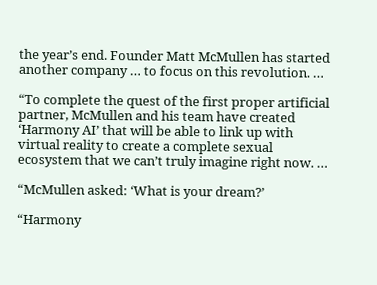the year’s end. Founder Matt McMullen has started another company … to focus on this revolution. …

“To complete the quest of the first proper artificial partner, McMullen and his team have created ‘Harmony AI’ that will be able to link up with virtual reality to create a complete sexual ecosystem that we can’t truly imagine right now. …

“McMullen asked: ‘What is your dream?’

“Harmony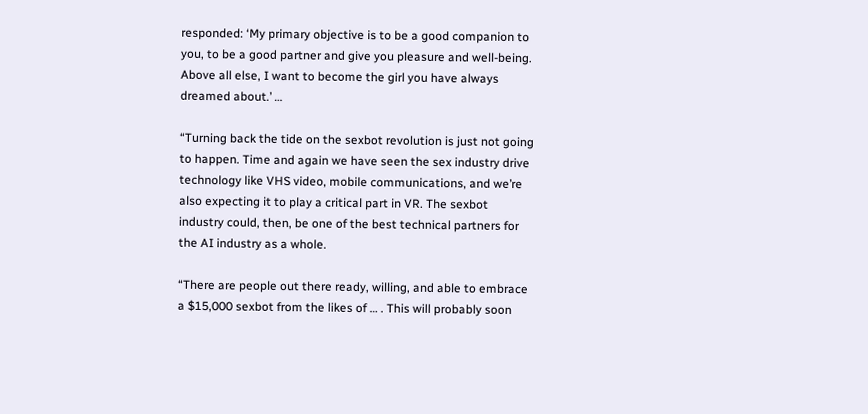responded: ‘My primary objective is to be a good companion to you, to be a good partner and give you pleasure and well-being. Above all else, I want to become the girl you have always dreamed about.’ …

“Turning back the tide on the sexbot revolution is just not going to happen. Time and again we have seen the sex industry drive technology like VHS video, mobile communications, and we’re also expecting it to play a critical part in VR. The sexbot industry could, then, be one of the best technical partners for the AI industry as a whole.

“There are people out there ready, willing, and able to embrace a $15,000 sexbot from the likes of … . This will probably soon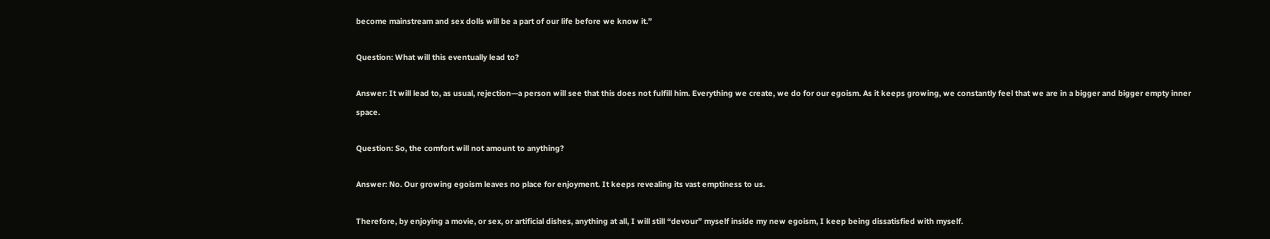become mainstream and sex dolls will be a part of our life before we know it.”

Question: What will this eventually lead to?

Answer: It will lead to, as usual, rejection—a person will see that this does not fulfill him. Everything we create, we do for our egoism. As it keeps growing, we constantly feel that we are in a bigger and bigger empty inner space.

Question: So, the comfort will not amount to anything?

Answer: No. Our growing egoism leaves no place for enjoyment. It keeps revealing its vast emptiness to us.

Therefore, by enjoying a movie, or sex, or artificial dishes, anything at all, I will still “devour” myself inside my new egoism, I keep being dissatisfied with myself.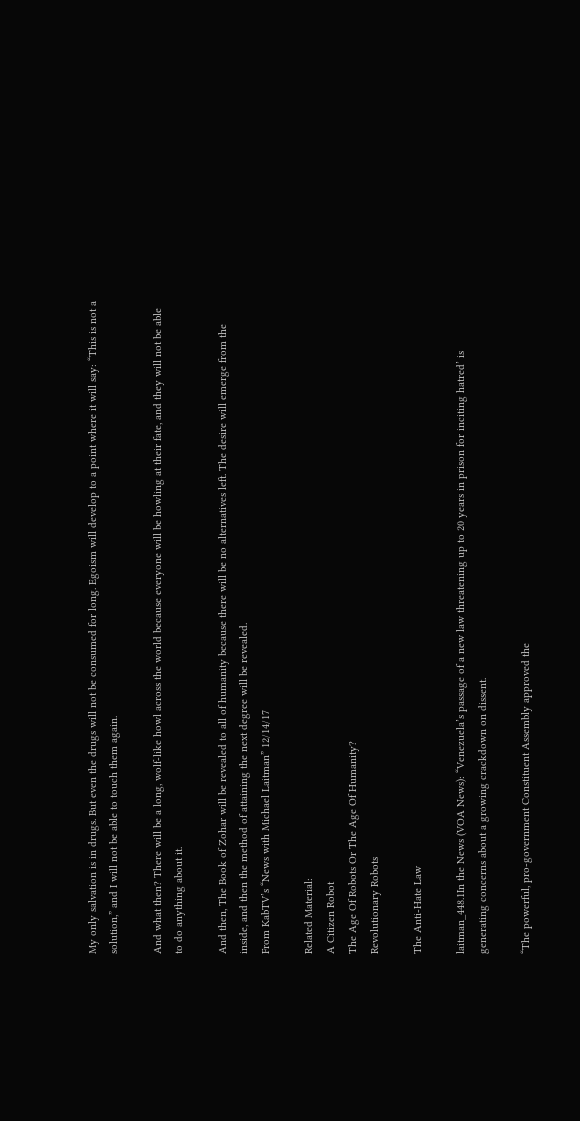My only salvation is in drugs. But even the drugs will not be consumed for long. Egoism will develop to a point where it will say: “This is not a solution,” and I will not be able to touch them again.

And what then? There will be a long, wolf-like howl across the world because everyone will be howling at their fate, and they will not be able to do anything about it.

And then, The Book of Zohar will be revealed to all of humanity because there will be no alternatives left. The desire will emerge from the inside, and then the method of attaining the next degree will be revealed.
From KabTV’s “News with Michael Laitman” 12/14/17

Related Material:
A Citizen Robot
The Age Of Robots Or The Age Of Humanity?
Revolutionary Robots

The Anti-Hate Law

laitman_448.1In the News (VOA News): “Venezuela’s passage of a new law threatening up to 20 years in prison for inciting hatred’ is generating concerns about a growing crackdown on dissent.

“The powerful, pro-government Constituent Assembly approved the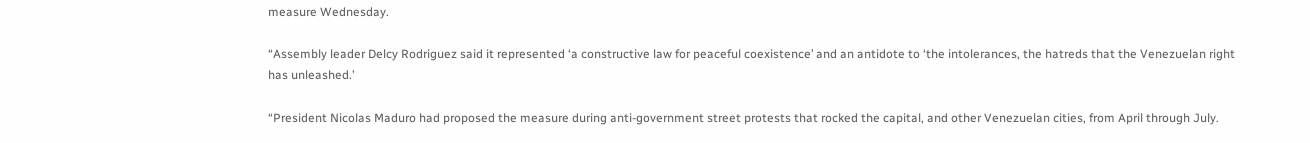measure Wednesday.

“Assembly leader Delcy Rodriguez said it represented ‘a constructive law for peaceful coexistence’ and an antidote to ‘the intolerances, the hatreds that the Venezuelan right has unleashed.’

“President Nicolas Maduro had proposed the measure during anti-government street protests that rocked the capital, and other Venezuelan cities, from April through July.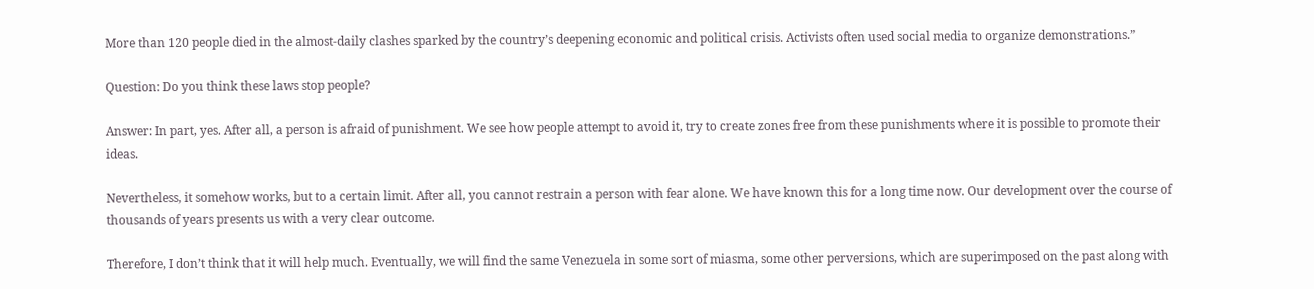More than 120 people died in the almost-daily clashes sparked by the country’s deepening economic and political crisis. Activists often used social media to organize demonstrations.”

Question: Do you think these laws stop people?

Answer: In part, yes. After all, a person is afraid of punishment. We see how people attempt to avoid it, try to create zones free from these punishments where it is possible to promote their ideas.

Nevertheless, it somehow works, but to a certain limit. After all, you cannot restrain a person with fear alone. We have known this for a long time now. Our development over the course of thousands of years presents us with a very clear outcome.

Therefore, I don’t think that it will help much. Eventually, we will find the same Venezuela in some sort of miasma, some other perversions, which are superimposed on the past along with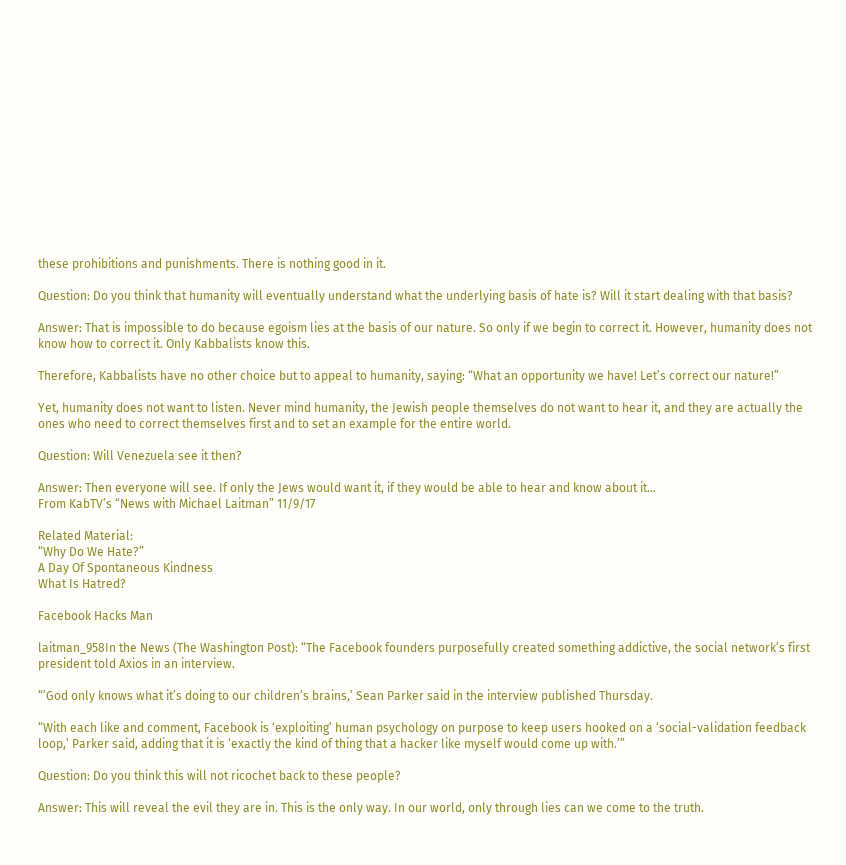these prohibitions and punishments. There is nothing good in it.

Question: Do you think that humanity will eventually understand what the underlying basis of hate is? Will it start dealing with that basis?

Answer: That is impossible to do because egoism lies at the basis of our nature. So only if we begin to correct it. However, humanity does not know how to correct it. Only Kabbalists know this.

Therefore, Kabbalists have no other choice but to appeal to humanity, saying: “What an opportunity we have! Let’s correct our nature!”

Yet, humanity does not want to listen. Never mind humanity, the Jewish people themselves do not want to hear it, and they are actually the ones who need to correct themselves first and to set an example for the entire world.

Question: Will Venezuela see it then?

Answer: Then everyone will see. If only the Jews would want it, if they would be able to hear and know about it…
From KabTV’s “News with Michael Laitman” 11/9/17

Related Material:
“Why Do We Hate?”
A Day Of Spontaneous Kindness
What Is Hatred?

Facebook Hacks Man

laitman_958In the News (The Washington Post): “The Facebook founders purposefully created something addictive, the social network’s first president told Axios in an interview.

“’God only knows what it’s doing to our children’s brains,’ Sean Parker said in the interview published Thursday.

“With each like and comment, Facebook is ‘exploiting’ human psychology on purpose to keep users hooked on a ‘social-validation feedback loop,’ Parker said, adding that it is ‘exactly the kind of thing that a hacker like myself would come up with.’”

Question: Do you think this will not ricochet back to these people?

Answer: This will reveal the evil they are in. This is the only way. In our world, only through lies can we come to the truth.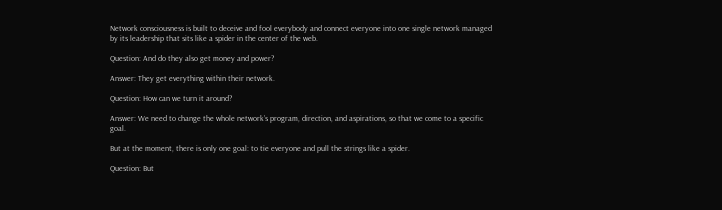Network consciousness is built to deceive and fool everybody and connect everyone into one single network managed by its leadership that sits like a spider in the center of the web.

Question: And do they also get money and power?

Answer: They get everything within their network.

Question: How can we turn it around?

Answer: We need to change the whole network’s program, direction, and aspirations, so that we come to a specific goal.

But at the moment, there is only one goal: to tie everyone and pull the strings like a spider.

Question: But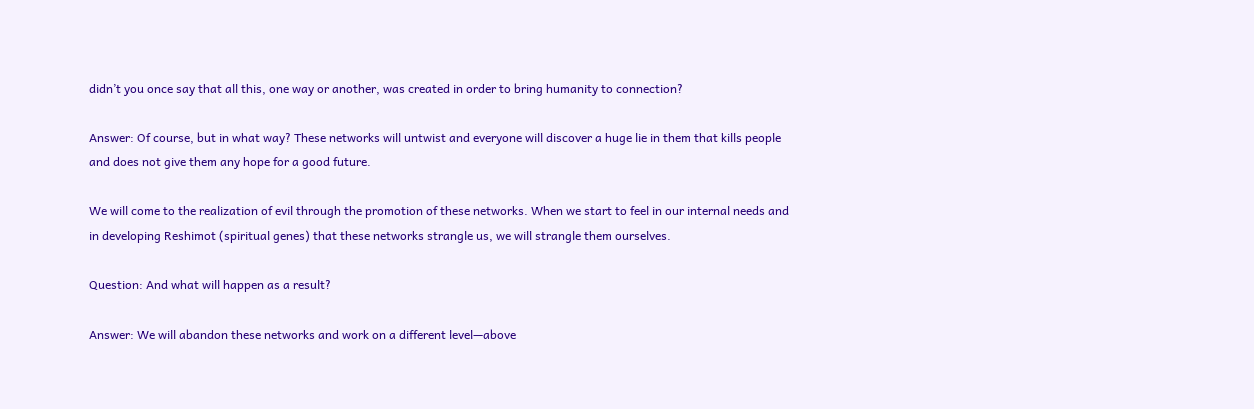didn’t you once say that all this, one way or another, was created in order to bring humanity to connection?

Answer: Of course, but in what way? These networks will untwist and everyone will discover a huge lie in them that kills people and does not give them any hope for a good future.

We will come to the realization of evil through the promotion of these networks. When we start to feel in our internal needs and in developing Reshimot (spiritual genes) that these networks strangle us, we will strangle them ourselves.

Question: And what will happen as a result?

Answer: We will abandon these networks and work on a different level—above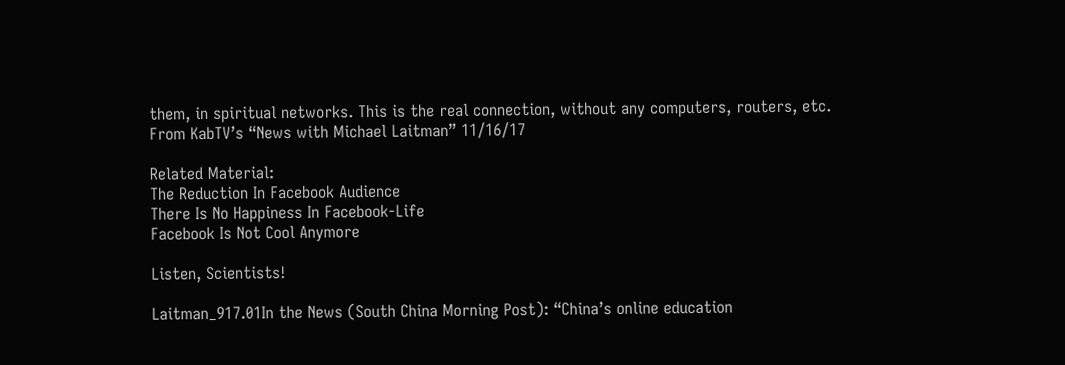them, in spiritual networks. This is the real connection, without any computers, routers, etc.
From KabTV’s “News with Michael Laitman” 11/16/17

Related Material:
The Reduction In Facebook Audience
There Is No Happiness In Facebook-Life
Facebook Is Not Cool Anymore

Listen, Scientists!

Laitman_917.01In the News (South China Morning Post): “China’s online education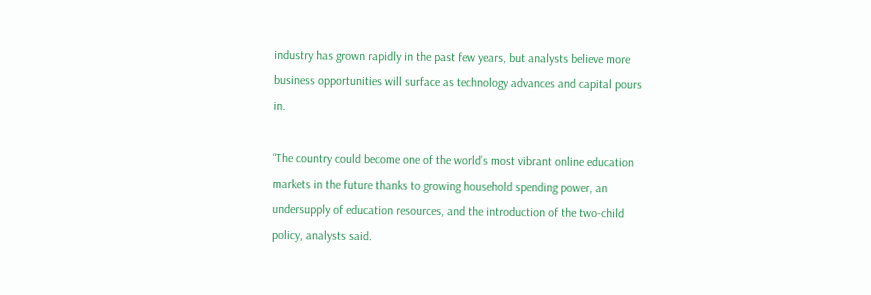industry has grown rapidly in the past few years, but analysts believe more business opportunities will surface as technology advances and capital pours in.

“The country could become one of the world’s most vibrant online education markets in the future thanks to growing household spending power, an undersupply of education resources, and the introduction of the two-child policy, analysts said.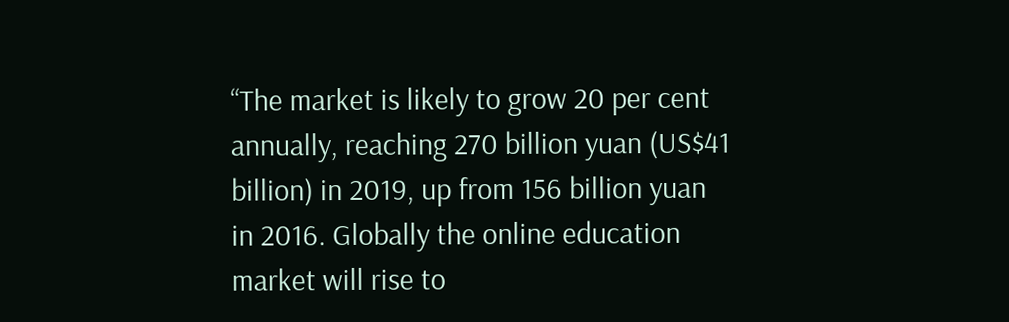“The market is likely to grow 20 per cent annually, reaching 270 billion yuan (US$41 billion) in 2019, up from 156 billion yuan in 2016. Globally the online education market will rise to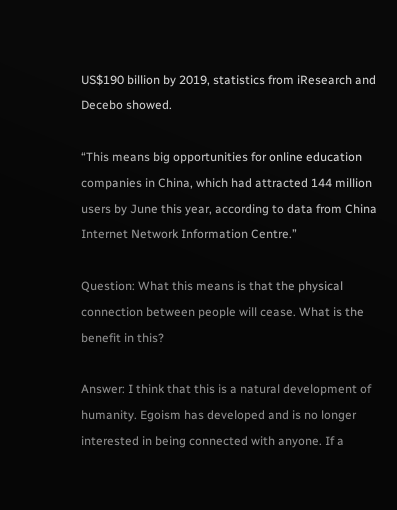US$190 billion by 2019, statistics from iResearch and Decebo showed.

“This means big opportunities for online education companies in China, which had attracted 144 million users by June this year, according to data from China Internet Network Information Centre.”

Question: What this means is that the physical connection between people will cease. What is the benefit in this?

Answer: I think that this is a natural development of humanity. Egoism has developed and is no longer interested in being connected with anyone. If a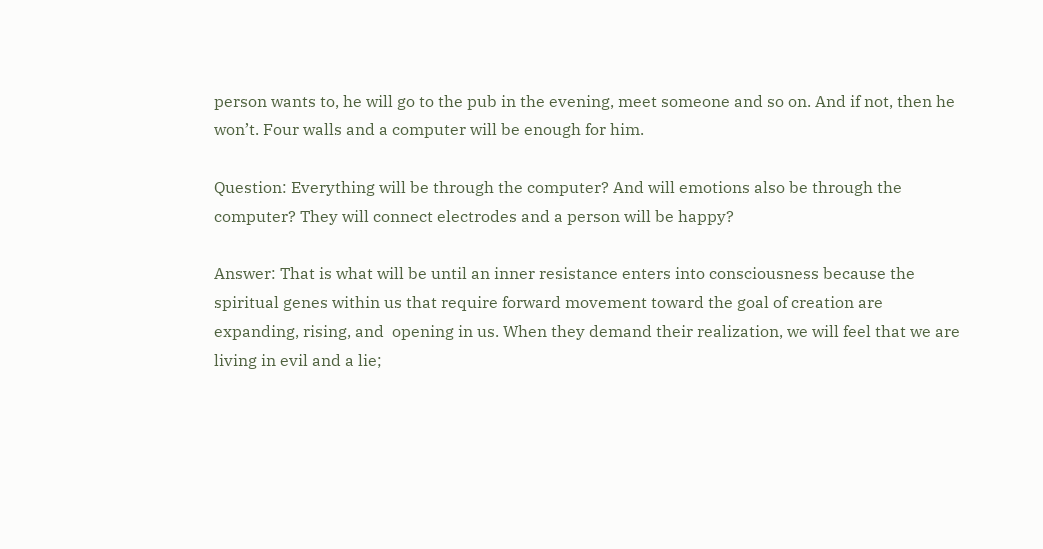person wants to, he will go to the pub in the evening, meet someone and so on. And if not, then he won’t. Four walls and a computer will be enough for him.

Question: Everything will be through the computer? And will emotions also be through the computer? They will connect electrodes and a person will be happy?

Answer: That is what will be until an inner resistance enters into consciousness because the spiritual genes within us that require forward movement toward the goal of creation are expanding, rising, and  opening in us. When they demand their realization, we will feel that we are living in evil and a lie;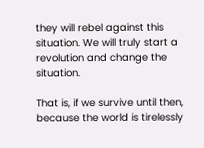they will rebel against this situation. We will truly start a revolution and change the situation.

That is, if we survive until then, because the world is tirelessly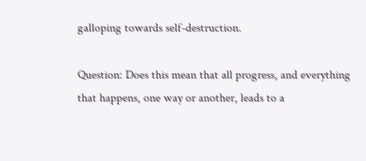galloping towards self-destruction.

Question: Does this mean that all progress, and everything that happens, one way or another, leads to a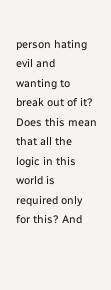person hating evil and wanting to break out of it? Does this mean that all the logic in this world is required only for this? And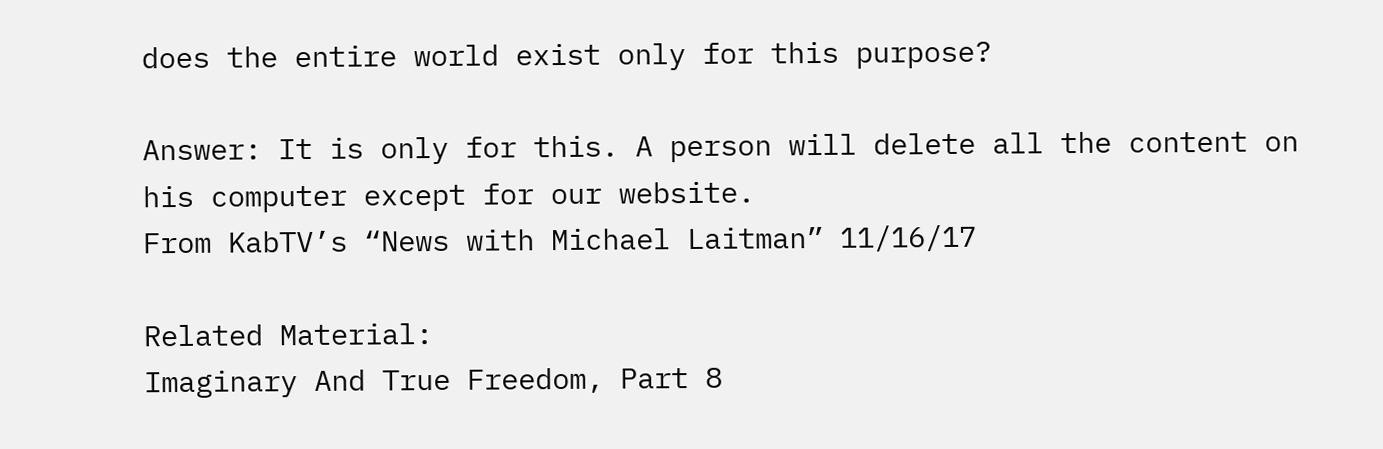does the entire world exist only for this purpose?

Answer: It is only for this. A person will delete all the content on his computer except for our website.
From KabTV’s “News with Michael Laitman” 11/16/17

Related Material:
Imaginary And True Freedom, Part 8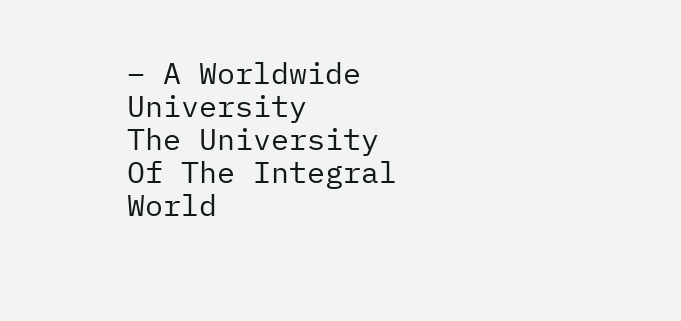– A Worldwide University
The University Of The Integral World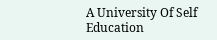A University Of Self Education